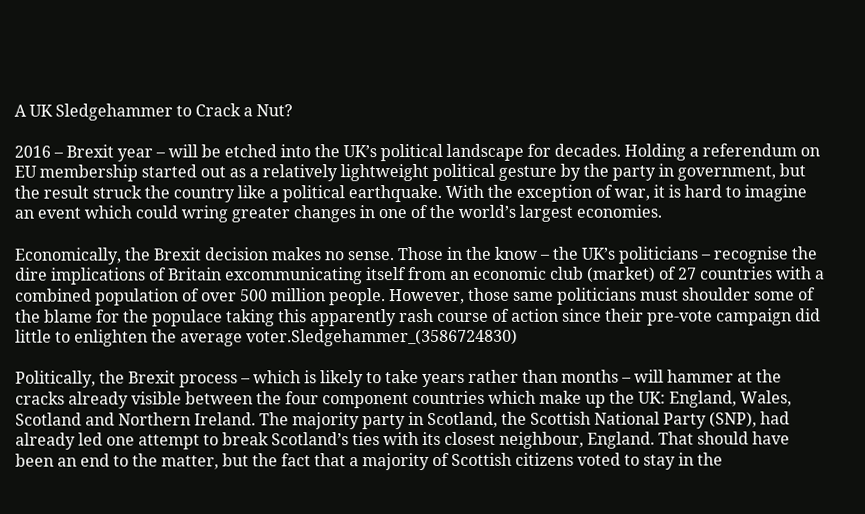A UK Sledgehammer to Crack a Nut?

2016 – Brexit year – will be etched into the UK’s political landscape for decades. Holding a referendum on EU membership started out as a relatively lightweight political gesture by the party in government, but the result struck the country like a political earthquake. With the exception of war, it is hard to imagine an event which could wring greater changes in one of the world’s largest economies.

Economically, the Brexit decision makes no sense. Those in the know – the UK’s politicians – recognise the dire implications of Britain excommunicating itself from an economic club (market) of 27 countries with a combined population of over 500 million people. However, those same politicians must shoulder some of the blame for the populace taking this apparently rash course of action since their pre-vote campaign did little to enlighten the average voter.Sledgehammer_(3586724830)

Politically, the Brexit process – which is likely to take years rather than months – will hammer at the cracks already visible between the four component countries which make up the UK: England, Wales, Scotland and Northern Ireland. The majority party in Scotland, the Scottish National Party (SNP), had already led one attempt to break Scotland’s ties with its closest neighbour, England. That should have been an end to the matter, but the fact that a majority of Scottish citizens voted to stay in the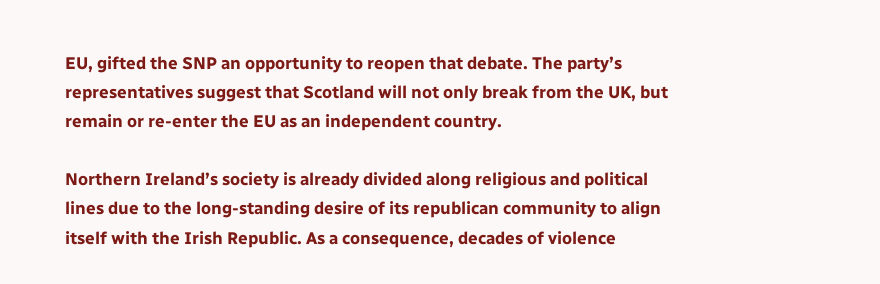EU, gifted the SNP an opportunity to reopen that debate. The party’s representatives suggest that Scotland will not only break from the UK, but remain or re-enter the EU as an independent country.

Northern Ireland’s society is already divided along religious and political lines due to the long-standing desire of its republican community to align itself with the Irish Republic. As a consequence, decades of violence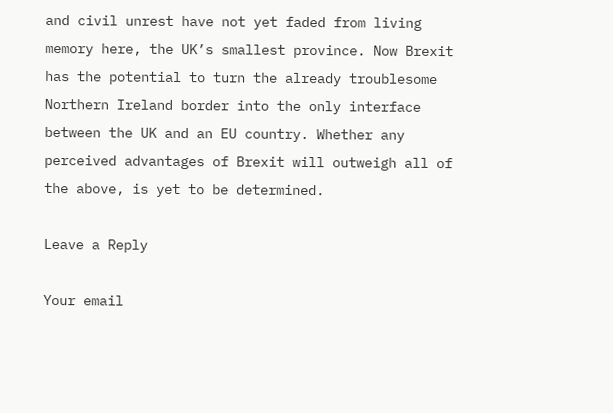and civil unrest have not yet faded from living memory here, the UK’s smallest province. Now Brexit has the potential to turn the already troublesome Northern Ireland border into the only interface between the UK and an EU country. Whether any perceived advantages of Brexit will outweigh all of the above, is yet to be determined.

Leave a Reply

Your email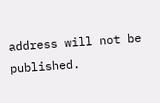address will not be published.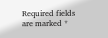Required fields are marked *